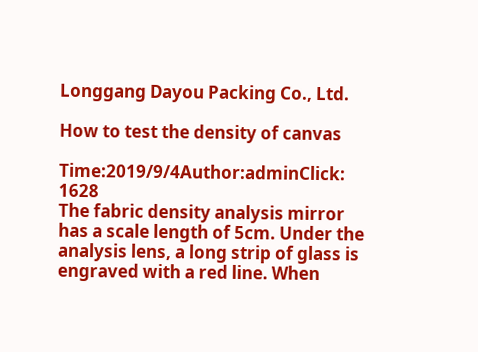Longgang Dayou Packing Co., Ltd.

How to test the density of canvas

Time:2019/9/4Author:adminClick: 1628
The fabric density analysis mirror has a scale length of 5cm. Under the analysis lens, a long strip of glass is engraved with a red line. When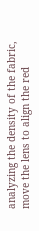analyzing the density of the fabric, move the lens to align the red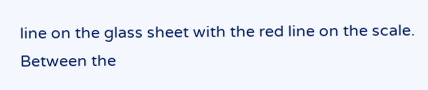line on the glass sheet with the red line on the scale. Between the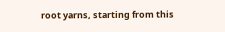root yarns, starting from this